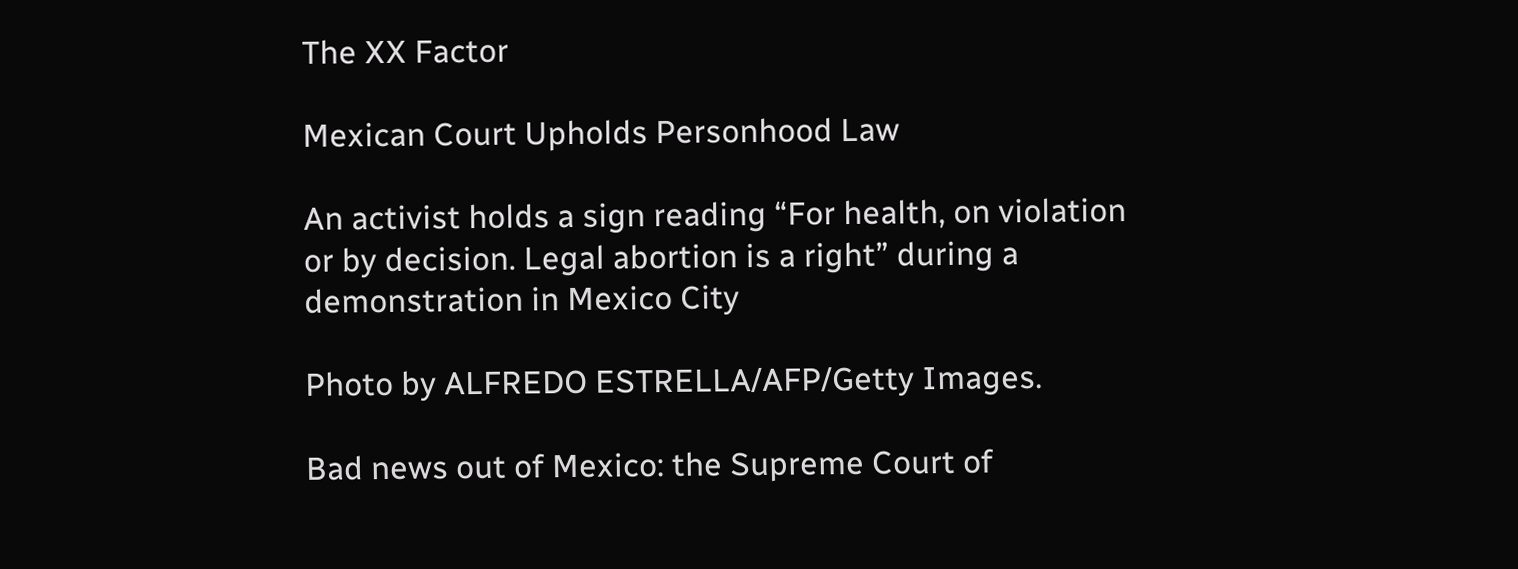The XX Factor

Mexican Court Upholds Personhood Law

An activist holds a sign reading “For health, on violation or by decision. Legal abortion is a right” during a demonstration in Mexico City

Photo by ALFREDO ESTRELLA/AFP/Getty Images.

Bad news out of Mexico: the Supreme Court of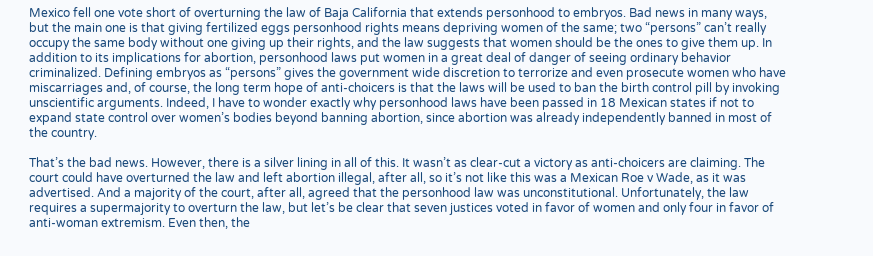Mexico fell one vote short of overturning the law of Baja California that extends personhood to embryos. Bad news in many ways, but the main one is that giving fertilized eggs personhood rights means depriving women of the same; two “persons” can’t really occupy the same body without one giving up their rights, and the law suggests that women should be the ones to give them up. In addition to its implications for abortion, personhood laws put women in a great deal of danger of seeing ordinary behavior criminalized. Defining embryos as “persons” gives the government wide discretion to terrorize and even prosecute women who have miscarriages and, of course, the long term hope of anti-choicers is that the laws will be used to ban the birth control pill by invoking unscientific arguments. Indeed, I have to wonder exactly why personhood laws have been passed in 18 Mexican states if not to expand state control over women’s bodies beyond banning abortion, since abortion was already independently banned in most of the country.

That’s the bad news. However, there is a silver lining in all of this. It wasn’t as clear-cut a victory as anti-choicers are claiming. The court could have overturned the law and left abortion illegal, after all, so it’s not like this was a Mexican Roe v Wade, as it was advertised. And a majority of the court, after all, agreed that the personhood law was unconstitutional. Unfortunately, the law requires a supermajority to overturn the law, but let’s be clear that seven justices voted in favor of women and only four in favor of anti-woman extremism. Even then, the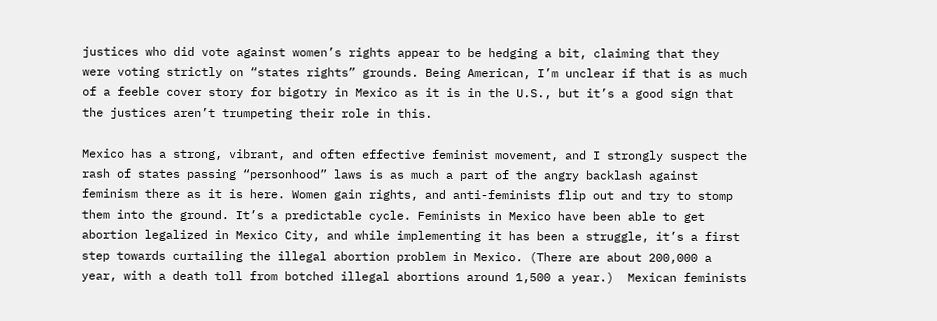justices who did vote against women’s rights appear to be hedging a bit, claiming that they were voting strictly on “states rights” grounds. Being American, I’m unclear if that is as much of a feeble cover story for bigotry in Mexico as it is in the U.S., but it’s a good sign that the justices aren’t trumpeting their role in this.

Mexico has a strong, vibrant, and often effective feminist movement, and I strongly suspect the rash of states passing “personhood” laws is as much a part of the angry backlash against feminism there as it is here. Women gain rights, and anti-feminists flip out and try to stomp them into the ground. It’s a predictable cycle. Feminists in Mexico have been able to get abortion legalized in Mexico City, and while implementing it has been a struggle, it’s a first step towards curtailing the illegal abortion problem in Mexico. (There are about 200,000 a year, with a death toll from botched illegal abortions around 1,500 a year.)  Mexican feminists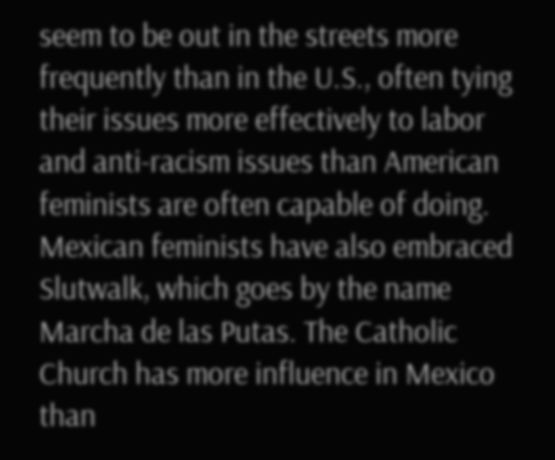seem to be out in the streets more frequently than in the U.S., often tying their issues more effectively to labor and anti-racism issues than American feminists are often capable of doing. Mexican feminists have also embraced Slutwalk, which goes by the name Marcha de las Putas. The Catholic Church has more influence in Mexico than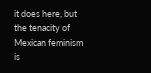it does here, but the tenacity of Mexican feminism is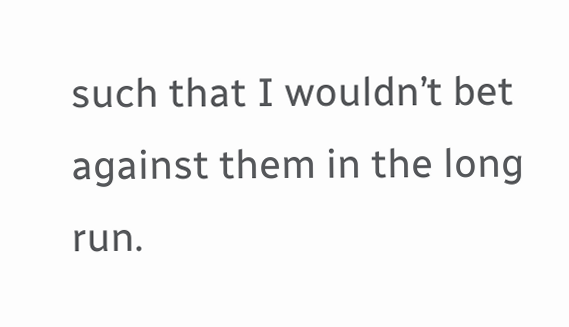such that I wouldn’t bet against them in the long run.